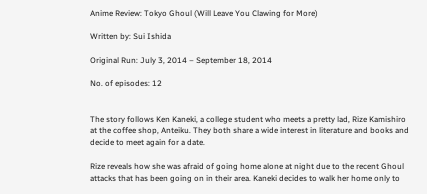Anime Review: Tokyo Ghoul (Will Leave You Clawing for More)

Written by: Sui Ishida

Original Run: July 3, 2014 – September 18, 2014

No. of episodes: 12


The story follows Ken Kaneki, a college student who meets a pretty lad, Rize Kamishiro at the coffee shop, Anteiku. They both share a wide interest in literature and books and decide to meet again for a date.

Rize reveals how she was afraid of going home alone at night due to the recent Ghoul attacks that has been going on in their area. Kaneki decides to walk her home only to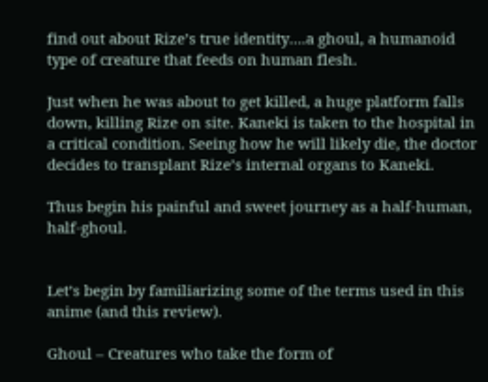find out about Rize’s true identity….a ghoul, a humanoid type of creature that feeds on human flesh.

Just when he was about to get killed, a huge platform falls down, killing Rize on site. Kaneki is taken to the hospital in a critical condition. Seeing how he will likely die, the doctor decides to transplant Rize’s internal organs to Kaneki.

Thus begin his painful and sweet journey as a half-human, half-ghoul.


Let’s begin by familiarizing some of the terms used in this anime (and this review).

Ghoul – Creatures who take the form of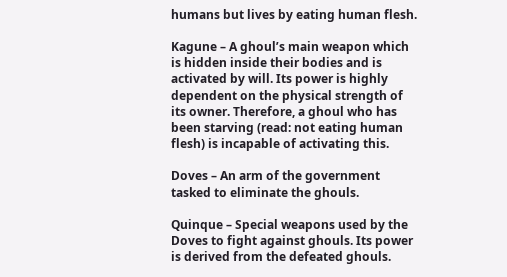humans but lives by eating human flesh.

Kagune – A ghoul’s main weapon which is hidden inside their bodies and is activated by will. Its power is highly dependent on the physical strength of its owner. Therefore, a ghoul who has been starving (read: not eating human flesh) is incapable of activating this.

Doves – An arm of the government tasked to eliminate the ghouls.

Quinque – Special weapons used by the Doves to fight against ghouls. Its power is derived from the defeated ghouls.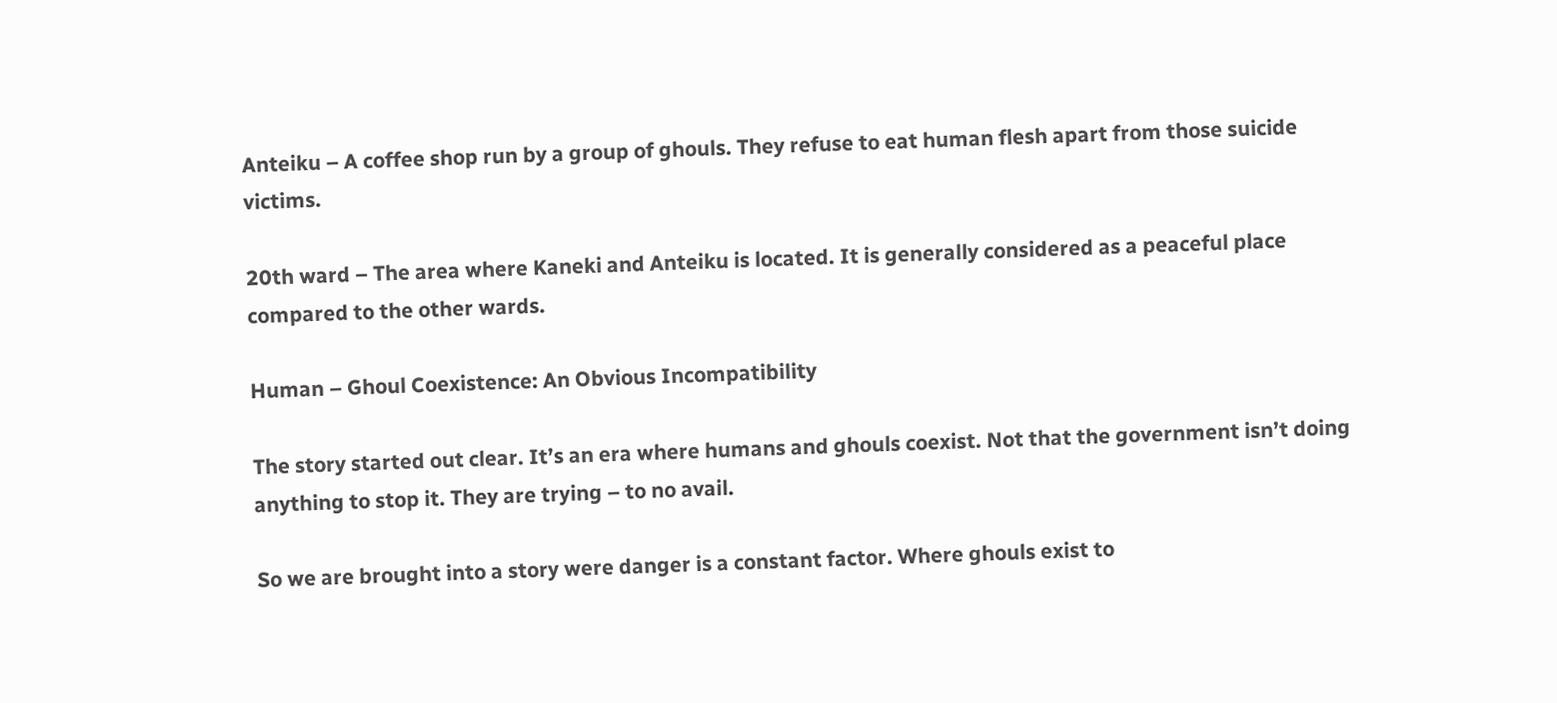Anteiku – A coffee shop run by a group of ghouls. They refuse to eat human flesh apart from those suicide victims.

20th ward – The area where Kaneki and Anteiku is located. It is generally considered as a peaceful place compared to the other wards.

Human – Ghoul Coexistence: An Obvious Incompatibility

The story started out clear. It’s an era where humans and ghouls coexist. Not that the government isn’t doing anything to stop it. They are trying – to no avail.

So we are brought into a story were danger is a constant factor. Where ghouls exist to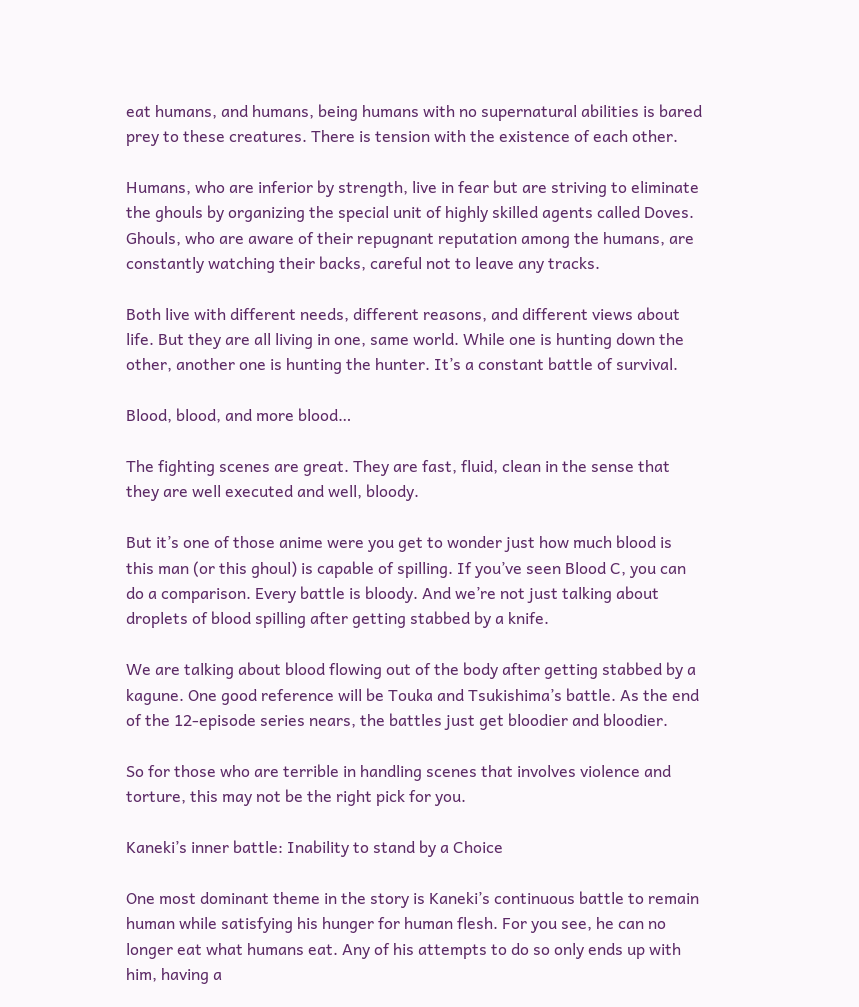eat humans, and humans, being humans with no supernatural abilities is bared prey to these creatures. There is tension with the existence of each other.

Humans, who are inferior by strength, live in fear but are striving to eliminate the ghouls by organizing the special unit of highly skilled agents called Doves. Ghouls, who are aware of their repugnant reputation among the humans, are constantly watching their backs, careful not to leave any tracks.

Both live with different needs, different reasons, and different views about life. But they are all living in one, same world. While one is hunting down the other, another one is hunting the hunter. It’s a constant battle of survival.

Blood, blood, and more blood…

The fighting scenes are great. They are fast, fluid, clean in the sense that they are well executed and well, bloody.

But it’s one of those anime were you get to wonder just how much blood is this man (or this ghoul) is capable of spilling. If you’ve seen Blood C, you can do a comparison. Every battle is bloody. And we’re not just talking about droplets of blood spilling after getting stabbed by a knife.

We are talking about blood flowing out of the body after getting stabbed by a kagune. One good reference will be Touka and Tsukishima’s battle. As the end of the 12-episode series nears, the battles just get bloodier and bloodier.

So for those who are terrible in handling scenes that involves violence and torture, this may not be the right pick for you.

Kaneki’s inner battle: Inability to stand by a Choice

One most dominant theme in the story is Kaneki’s continuous battle to remain human while satisfying his hunger for human flesh. For you see, he can no longer eat what humans eat. Any of his attempts to do so only ends up with him, having a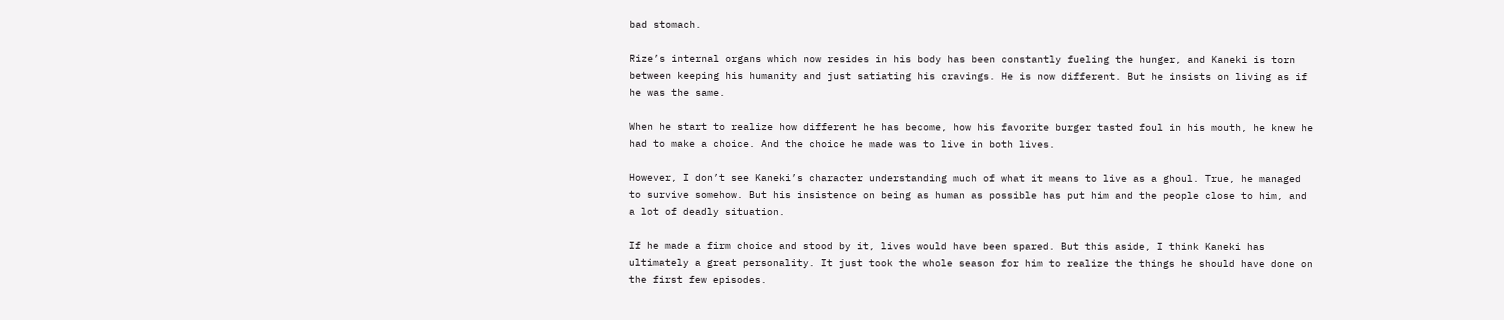bad stomach.

Rize’s internal organs which now resides in his body has been constantly fueling the hunger, and Kaneki is torn between keeping his humanity and just satiating his cravings. He is now different. But he insists on living as if he was the same.

When he start to realize how different he has become, how his favorite burger tasted foul in his mouth, he knew he had to make a choice. And the choice he made was to live in both lives.

However, I don’t see Kaneki’s character understanding much of what it means to live as a ghoul. True, he managed to survive somehow. But his insistence on being as human as possible has put him and the people close to him, and a lot of deadly situation.

If he made a firm choice and stood by it, lives would have been spared. But this aside, I think Kaneki has ultimately a great personality. It just took the whole season for him to realize the things he should have done on the first few episodes.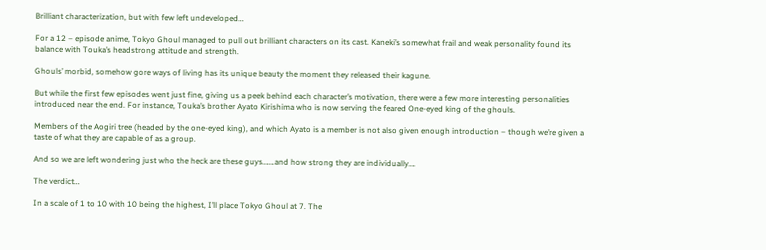Brilliant characterization, but with few left undeveloped…

For a 12 – episode anime, Tokyo Ghoul managed to pull out brilliant characters on its cast. Kaneki’s somewhat frail and weak personality found its balance with Touka’s headstrong attitude and strength.

Ghouls’ morbid, somehow gore ways of living has its unique beauty the moment they released their kagune.

But while the first few episodes went just fine, giving us a peek behind each character’s motivation, there were a few more interesting personalities introduced near the end. For instance, Touka’s brother Ayato Kirishima who is now serving the feared One-eyed king of the ghouls.

Members of the Aogiri tree (headed by the one-eyed king), and which Ayato is a member is not also given enough introduction – though we’re given a taste of what they are capable of as a group.

And so we are left wondering just who the heck are these guys…….and how strong they are individually….

The verdict…

In a scale of 1 to 10 with 10 being the highest, I’ll place Tokyo Ghoul at 7. The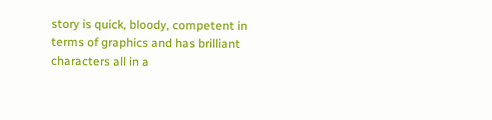story is quick, bloody, competent in terms of graphics and has brilliant characters all in a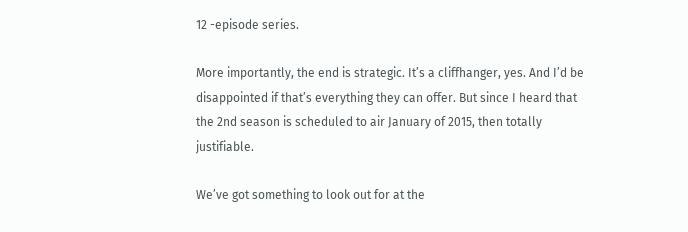12 -episode series.

More importantly, the end is strategic. It’s a cliffhanger, yes. And I’d be disappointed if that’s everything they can offer. But since I heard that the 2nd season is scheduled to air January of 2015, then totally justifiable.

We’ve got something to look out for at the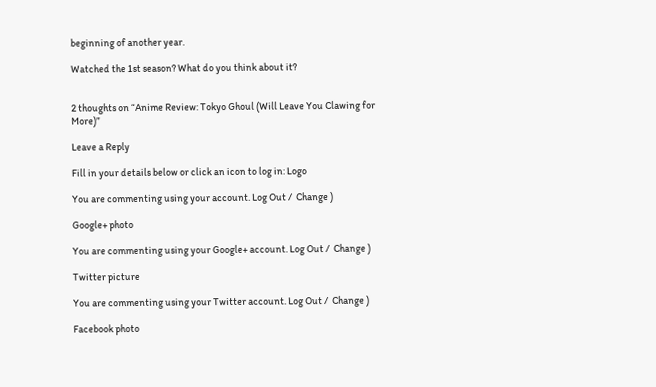beginning of another year.

Watched the 1st season? What do you think about it?


2 thoughts on “Anime Review: Tokyo Ghoul (Will Leave You Clawing for More)”

Leave a Reply

Fill in your details below or click an icon to log in: Logo

You are commenting using your account. Log Out /  Change )

Google+ photo

You are commenting using your Google+ account. Log Out /  Change )

Twitter picture

You are commenting using your Twitter account. Log Out /  Change )

Facebook photo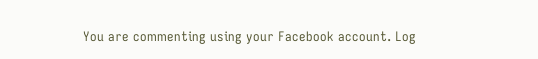You are commenting using your Facebook account. Log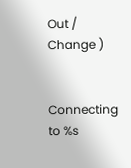Out /  Change )


Connecting to %s